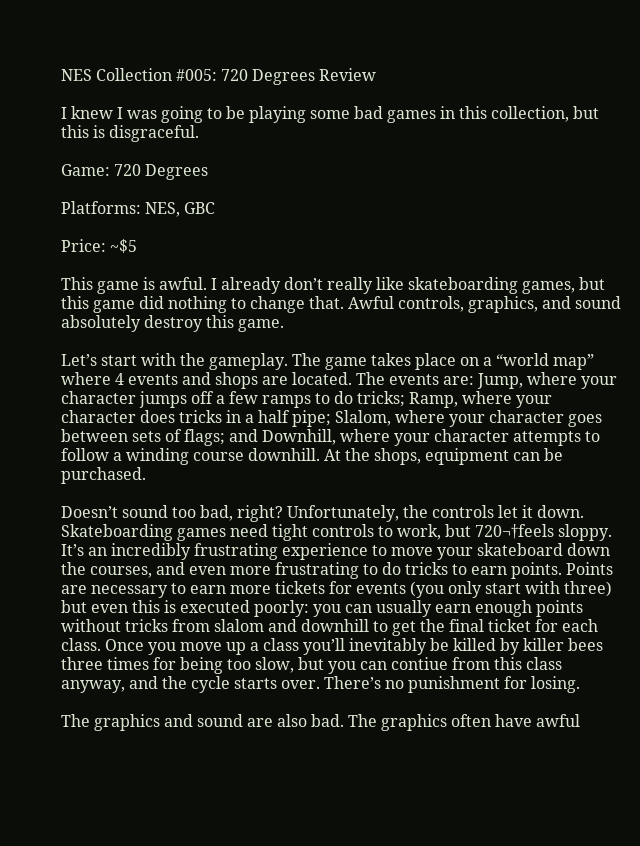NES Collection #005: 720 Degrees Review

I knew I was going to be playing some bad games in this collection, but this is disgraceful.

Game: 720 Degrees

Platforms: NES, GBC

Price: ~$5

This game is awful. I already don’t really like skateboarding games, but this game did nothing to change that. Awful controls, graphics, and sound absolutely destroy this game.

Let’s start with the gameplay. The game takes place on a “world map” where 4 events and shops are located. The events are: Jump, where your character jumps off a few ramps to do tricks; Ramp, where your character does tricks in a half pipe; Slalom, where your character goes between sets of flags; and Downhill, where your character attempts to follow a winding course downhill. At the shops, equipment can be purchased.

Doesn’t sound too bad, right? Unfortunately, the controls let it down. Skateboarding games need tight controls to work, but 720¬†feels sloppy. It’s an incredibly frustrating experience to move your skateboard down the courses, and even more frustrating to do tricks to earn points. Points are necessary to earn more tickets for events (you only start with three) but even this is executed poorly: you can usually earn enough points without tricks from slalom and downhill to get the final ticket for each class. Once you move up a class you’ll inevitably be killed by killer bees three times for being too slow, but you can contiue from this class anyway, and the cycle starts over. There’s no punishment for losing.

The graphics and sound are also bad. The graphics often have awful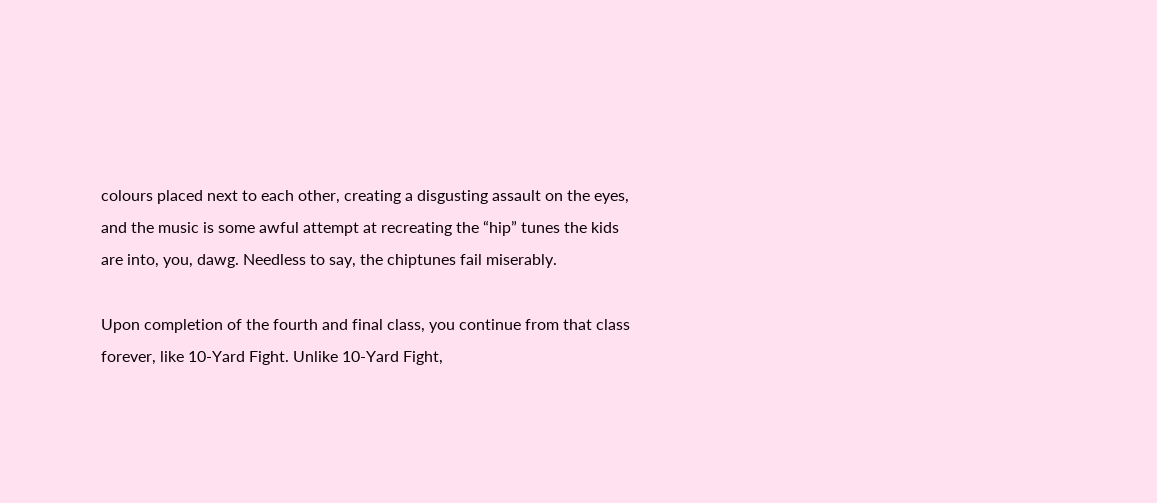colours placed next to each other, creating a disgusting assault on the eyes, and the music is some awful attempt at recreating the “hip” tunes the kids are into, you, dawg. Needless to say, the chiptunes fail miserably.

Upon completion of the fourth and final class, you continue from that class forever, like 10-Yard Fight. Unlike 10-Yard Fight,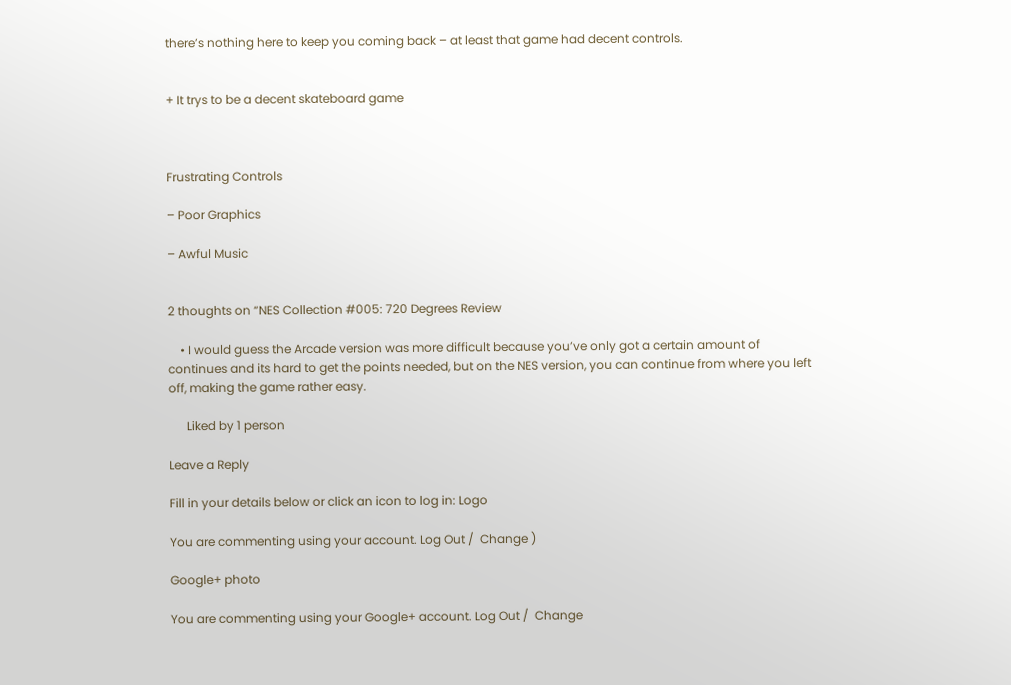there’s nothing here to keep you coming back – at least that game had decent controls.


+ It trys to be a decent skateboard game



Frustrating Controls

– Poor Graphics

– Awful Music


2 thoughts on “NES Collection #005: 720 Degrees Review

    • I would guess the Arcade version was more difficult because you’ve only got a certain amount of continues and its hard to get the points needed, but on the NES version, you can continue from where you left off, making the game rather easy.

      Liked by 1 person

Leave a Reply

Fill in your details below or click an icon to log in: Logo

You are commenting using your account. Log Out /  Change )

Google+ photo

You are commenting using your Google+ account. Log Out /  Change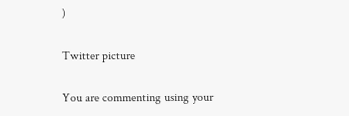)

Twitter picture

You are commenting using your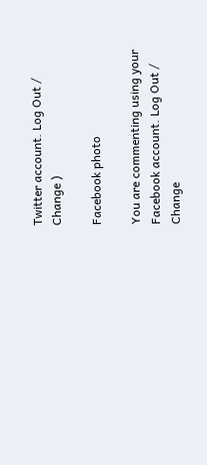Twitter account. Log Out /  Change )

Facebook photo

You are commenting using your Facebook account. Log Out /  Change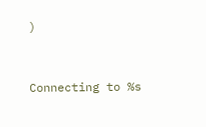)


Connecting to %s